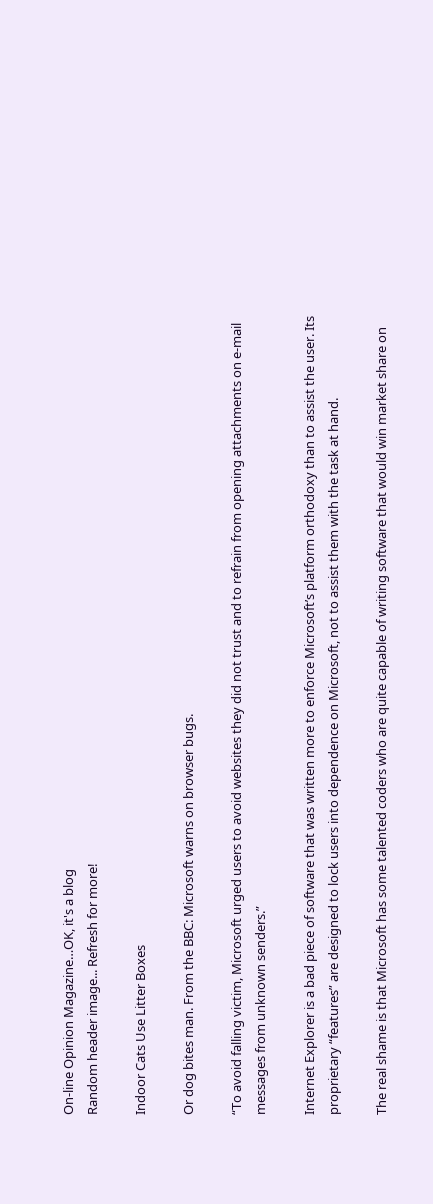On-line Opinion Magazine…OK, it's a blog
Random header image... Refresh for more!

Indoor Cats Use Litter Boxes

Or dog bites man. From the BBC: Microsoft warns on browser bugs.

“To avoid falling victim, Microsoft urged users to avoid websites they did not trust and to refrain from opening attachments on e-mail messages from unknown senders.”

Internet Explorer is a bad piece of software that was written more to enforce Microsoft’s platform orthodoxy than to assist the user. Its proprietary “features” are designed to lock users into dependence on Microsoft, not to assist them with the task at hand.

The real shame is that Microsoft has some talented coders who are quite capable of writing software that would win market share on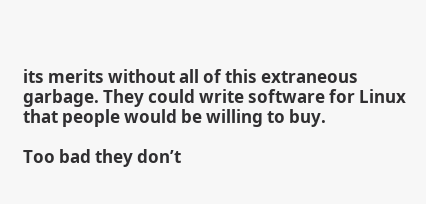its merits without all of this extraneous garbage. They could write software for Linux that people would be willing to buy.

Too bad they don’t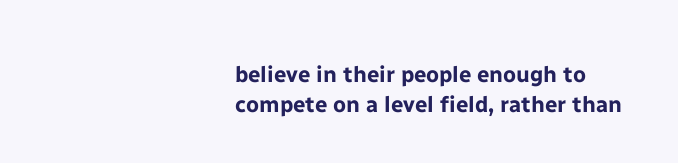believe in their people enough to compete on a level field, rather than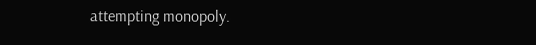attempting monopoly.